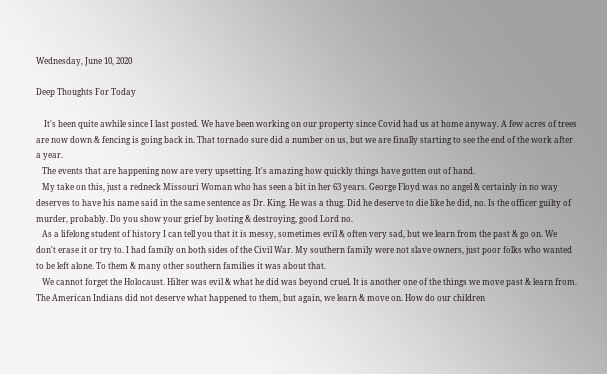Wednesday, June 10, 2020

Deep Thoughts For Today

    It's been quite awhile since I last posted. We have been working on our property since Covid had us at home anyway. A few acres of trees are now down & fencing is going back in. That tornado sure did a number on us, but we are finally starting to see the end of the work after a year.
   The events that are happening now are very upsetting. It's amazing how quickly things have gotten out of hand.
   My take on this, just a redneck Missouri Woman who has seen a bit in her 63 years. George Floyd was no angel & certainly in no way deserves to have his name said in the same sentence as Dr. King. He was a thug. Did he deserve to die like he did, no. Is the officer guilty of murder, probably. Do you show your grief by looting & destroying, good Lord no.
   As a lifelong student of history I can tell you that it is messy, sometimes evil & often very sad, but we learn from the past & go on. We don't erase it or try to. I had family on both sides of the Civil War. My southern family were not slave owners, just poor folks who wanted to be left alone. To them & many other southern families it was about that.
   We cannot forget the Holocaust. Hilter was evil & what he did was beyond cruel. It is another one of the things we move past & learn from. The American Indians did not deserve what happened to them, but again, we learn & move on. How do our children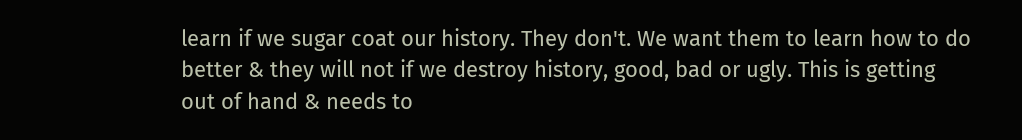learn if we sugar coat our history. They don't. We want them to learn how to do better & they will not if we destroy history, good, bad or ugly. This is getting out of hand & needs to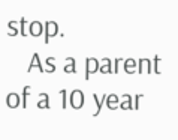stop.
   As a parent of a 10 year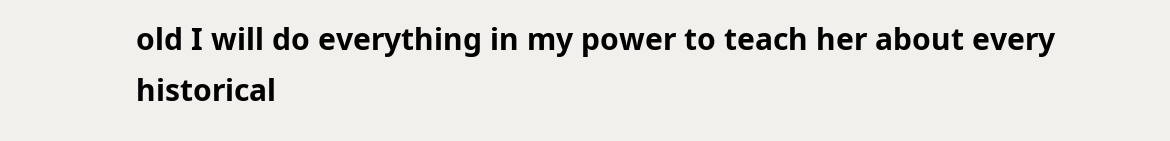old I will do everything in my power to teach her about every historical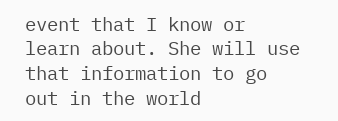event that I know or learn about. She will use that information to go out in the world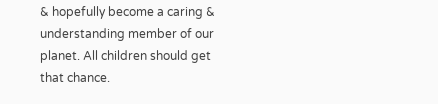& hopefully become a caring & understanding member of our planet. All children should get that chance.